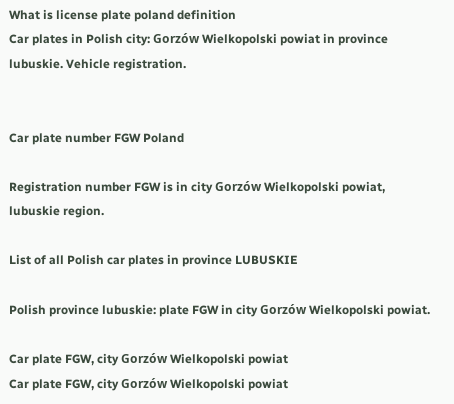What is license plate poland definition
Car plates in Polish city: Gorzów Wielkopolski powiat in province lubuskie. Vehicle registration.


Car plate number FGW Poland

Registration number FGW is in city Gorzów Wielkopolski powiat, lubuskie region.

List of all Polish car plates in province LUBUSKIE

Polish province lubuskie: plate FGW in city Gorzów Wielkopolski powiat.

Car plate FGW, city Gorzów Wielkopolski powiat
Car plate FGW, city Gorzów Wielkopolski powiat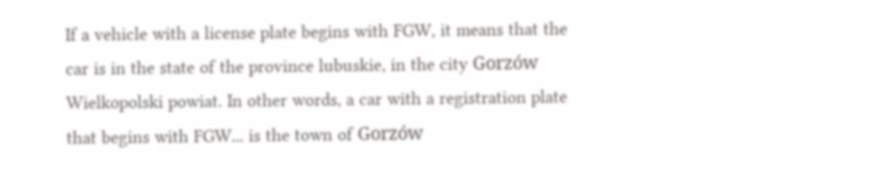If a vehicle with a license plate begins with FGW, it means that the car is in the state of the province lubuskie, in the city Gorzów Wielkopolski powiat. In other words, a car with a registration plate that begins with FGW... is the town of Gorzów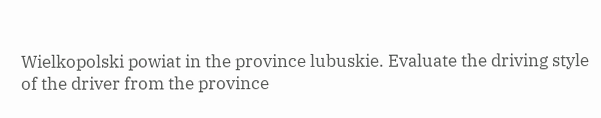Wielkopolski powiat in the province lubuskie. Evaluate the driving style of the driver from the province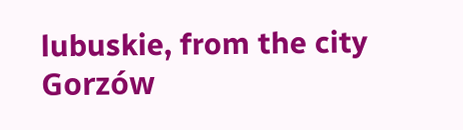lubuskie, from the city Gorzów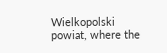Wielkopolski powiat, where the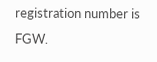registration number is FGW.